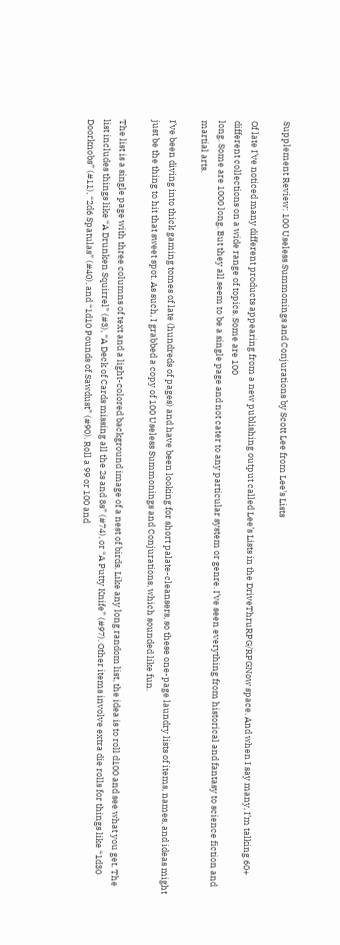Supplement Review: 100 Useless Summonings and Conjurations by Scott Lee from Lee’s Lists

Of late I’ve noticed many different products appearing from a new publishing output called Lee’s Lists in the DriveThruRPG/RPGNow space. And when I say many, I’m talking 60+ different collections on a wide range of topics. Some are 100
long. Some are 1000 long. But they all seem to be a single page and not cater to any particular system or genre. I’ve seen everything from historical and fantasy to science fiction and martial arts.

I’ve been diving into thick gaming tomes of late (hundreds of pages) and have been looking for short palate-cleansers, so these one-page laundry lists of items, names, and ideas might just be the thing to hit that sweet spot. As such, I grabbed a copy of 100 Useless Summonings and Conjurations, which sounded like fun.

The list is a single page with three columns of text and a light-colored background image of a nest of birds. Like any long random list, the idea is to roll d100 and see what you get. The list includes things like “A Drunken Squirrel” (#3), “A Deck of Cards missing all the 2s and 8s” (#74), or “A Putty Knife” (#97). Other items involve extra die rolls for things like “1d30 Doorknobs” (#11), “2d6 Spatulas” (#40), and “1d10 Pounds of Sawdust” (#90). Roll a 99 or 100 and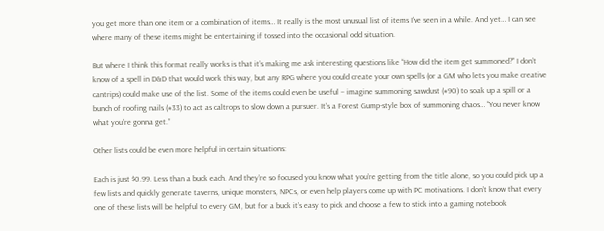you get more than one item or a combination of items… It really is the most unusual list of items I’ve seen in a while. And yet… I can see where many of these items might be entertaining if tossed into the occasional odd situation.

But where I think this format really works is that it’s making me ask interesting questions like “How did the item get summoned?” I don’t know of a spell in D&D that would work this way, but any RPG where you could create your own spells (or a GM who lets you make creative cantrips) could make use of the list. Some of the items could even be useful – imagine summoning sawdust (#90) to soak up a spill or a bunch of roofing nails (#33) to act as caltrops to slow down a pursuer. It’s a Forest Gump-style box of summoning chaos… “You never know what you’re gonna get.”

Other lists could be even more helpful in certain situations:

Each is just $0.99. Less than a buck each. And they’re so focused you know what you’re getting from the title alone, so you could pick up a few lists and quickly generate taverns, unique monsters, NPCs, or even help players come up with PC motivations. I don’t know that every one of these lists will be helpful to every GM, but for a buck it’s easy to pick and choose a few to stick into a gaming notebook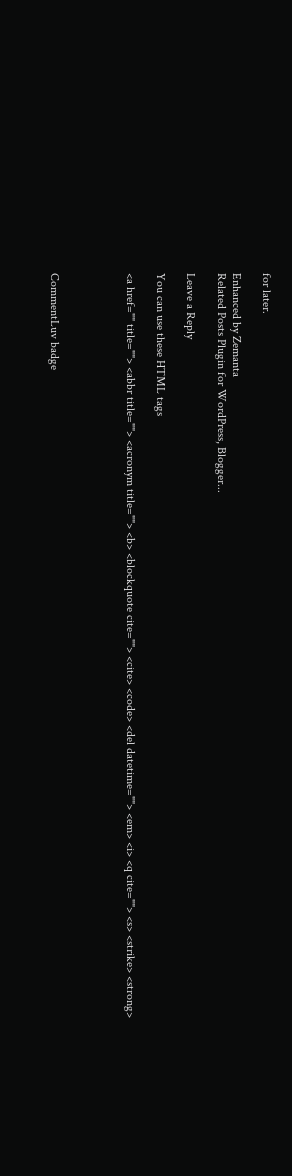for later.

Enhanced by Zemanta
Related Posts Plugin for WordPress, Blogger...

Leave a Reply

You can use these HTML tags

<a href="" title=""> <abbr title=""> <acronym title=""> <b> <blockquote cite=""> <cite> <code> <del datetime=""> <em> <i> <q cite=""> <s> <strike> <strong>




CommentLuv badge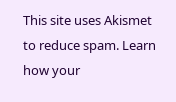This site uses Akismet to reduce spam. Learn how your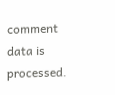comment data is processed.